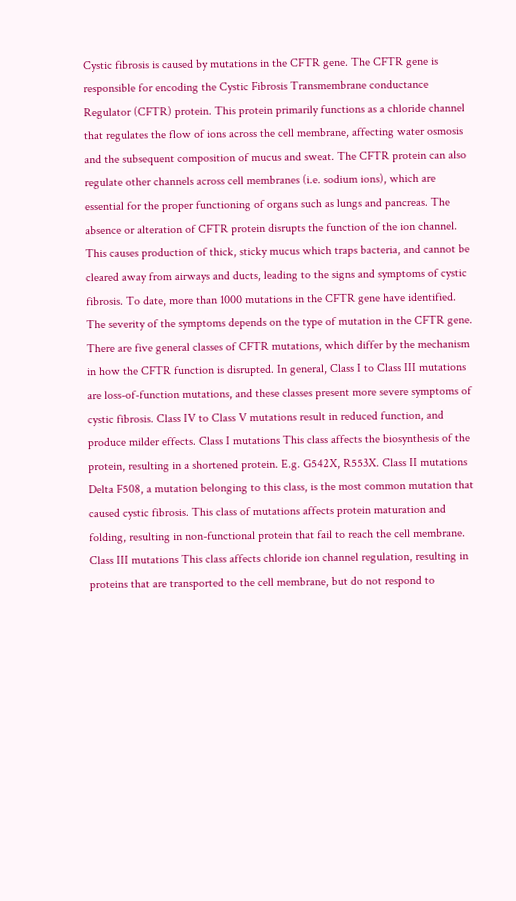Cystic fibrosis is caused by mutations in the CFTR gene. The CFTR gene is responsible for encoding the Cystic Fibrosis Transmembrane conductance Regulator (CFTR) protein. This protein primarily functions as a chloride channel that regulates the flow of ions across the cell membrane, affecting water osmosis and the subsequent composition of mucus and sweat. The CFTR protein can also regulate other channels across cell membranes (i.e. sodium ions), which are essential for the proper functioning of organs such as lungs and pancreas. The absence or alteration of CFTR protein disrupts the function of the ion channel. This causes production of thick, sticky mucus which traps bacteria, and cannot be cleared away from airways and ducts, leading to the signs and symptoms of cystic fibrosis. To date, more than 1000 mutations in the CFTR gene have identified. The severity of the symptoms depends on the type of mutation in the CFTR gene. There are five general classes of CFTR mutations, which differ by the mechanism in how the CFTR function is disrupted. In general, Class I to Class III mutations are loss-of-function mutations, and these classes present more severe symptoms of cystic fibrosis. Class IV to Class V mutations result in reduced function, and produce milder effects. Class I mutations This class affects the biosynthesis of the protein, resulting in a shortened protein. E.g. G542X, R553X. Class II mutations Delta F508, a mutation belonging to this class, is the most common mutation that caused cystic fibrosis. This class of mutations affects protein maturation and folding, resulting in non-functional protein that fail to reach the cell membrane. Class III mutations This class affects chloride ion channel regulation, resulting in proteins that are transported to the cell membrane, but do not respond to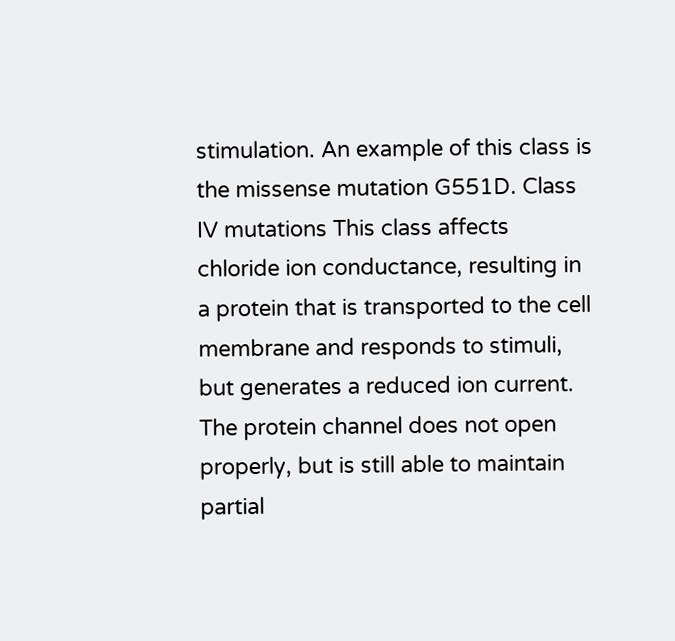stimulation. An example of this class is the missense mutation G551D. Class IV mutations This class affects chloride ion conductance, resulting in a protein that is transported to the cell membrane and responds to stimuli, but generates a reduced ion current. The protein channel does not open properly, but is still able to maintain partial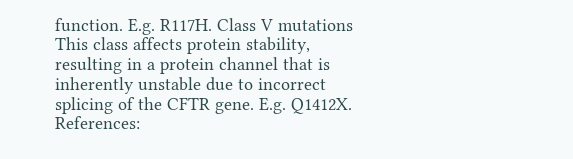function. E.g. R117H. Class V mutations This class affects protein stability, resulting in a protein channel that is inherently unstable due to incorrect splicing of the CFTR gene. E.g. Q1412X. References: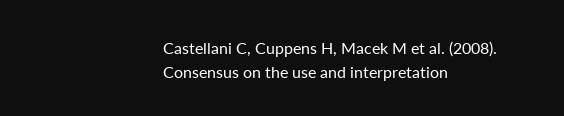Castellani C, Cuppens H, Macek M et al. (2008). Consensus on the use and interpretation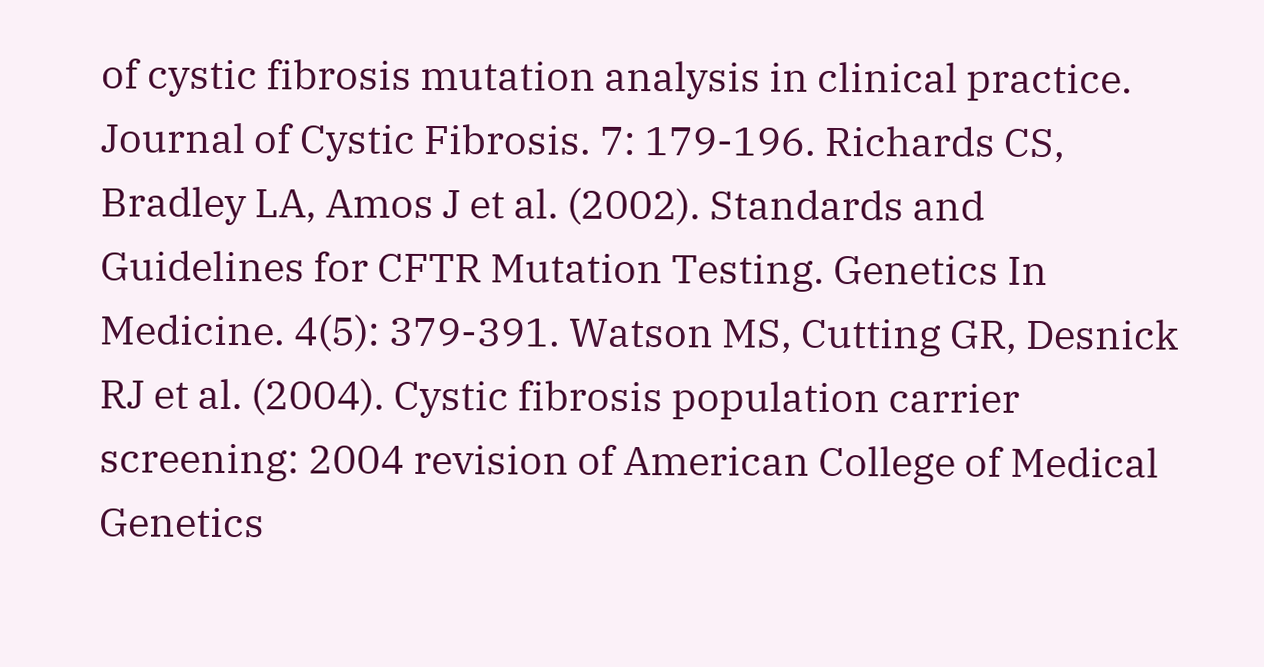of cystic fibrosis mutation analysis in clinical practice. Journal of Cystic Fibrosis. 7: 179-196. Richards CS, Bradley LA, Amos J et al. (2002). Standards and Guidelines for CFTR Mutation Testing. Genetics In Medicine. 4(5): 379-391. Watson MS, Cutting GR, Desnick RJ et al. (2004). Cystic fibrosis population carrier screening: 2004 revision of American College of Medical Genetics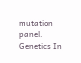mutation panel. Genetics In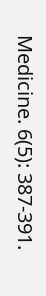Medicine. 6(5): 387-391.